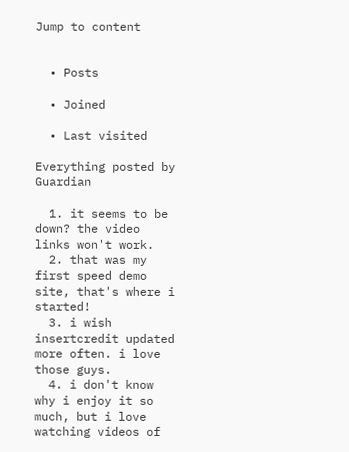Jump to content


  • Posts

  • Joined

  • Last visited

Everything posted by Guardian

  1. it seems to be down? the video links won't work.
  2. that was my first speed demo site, that's where i started!
  3. i wish insertcredit updated more often. i love those guys.
  4. i don't know why i enjoy it so much, but i love watching videos of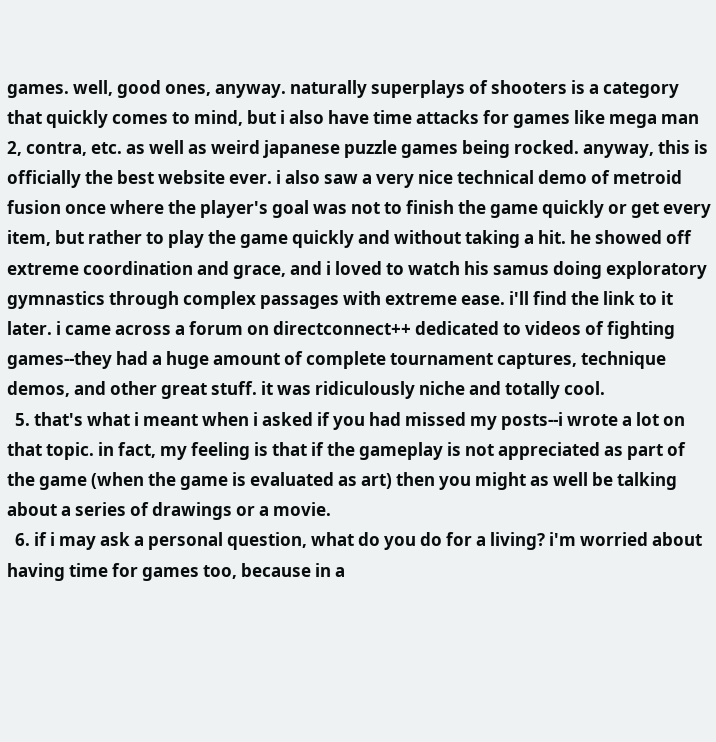games. well, good ones, anyway. naturally superplays of shooters is a category that quickly comes to mind, but i also have time attacks for games like mega man 2, contra, etc. as well as weird japanese puzzle games being rocked. anyway, this is officially the best website ever. i also saw a very nice technical demo of metroid fusion once where the player's goal was not to finish the game quickly or get every item, but rather to play the game quickly and without taking a hit. he showed off extreme coordination and grace, and i loved to watch his samus doing exploratory gymnastics through complex passages with extreme ease. i'll find the link to it later. i came across a forum on directconnect++ dedicated to videos of fighting games--they had a huge amount of complete tournament captures, technique demos, and other great stuff. it was ridiculously niche and totally cool.
  5. that's what i meant when i asked if you had missed my posts--i wrote a lot on that topic. in fact, my feeling is that if the gameplay is not appreciated as part of the game (when the game is evaluated as art) then you might as well be talking about a series of drawings or a movie.
  6. if i may ask a personal question, what do you do for a living? i'm worried about having time for games too, because in a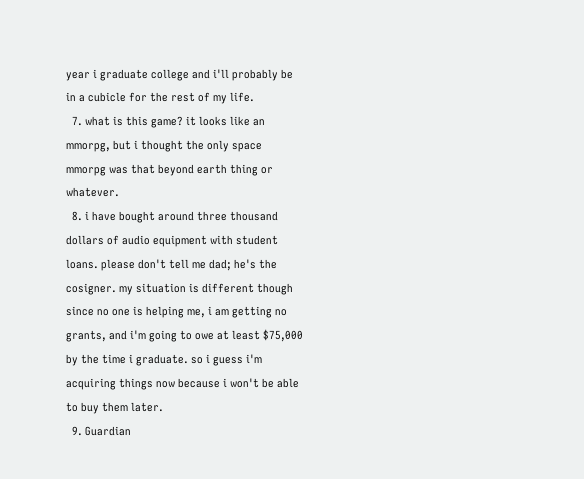year i graduate college and i'll probably be in a cubicle for the rest of my life.
  7. what is this game? it looks like an mmorpg, but i thought the only space mmorpg was that beyond earth thing or whatever.
  8. i have bought around three thousand dollars of audio equipment with student loans. please don't tell me dad; he's the cosigner. my situation is different though since no one is helping me, i am getting no grants, and i'm going to owe at least $75,000 by the time i graduate. so i guess i'm acquiring things now because i won't be able to buy them later.
  9. Guardian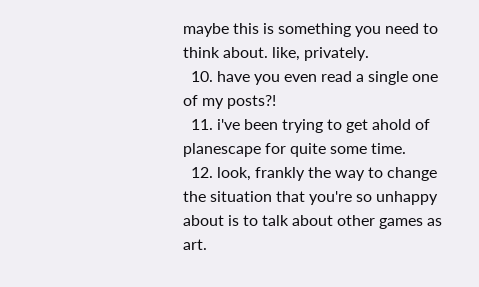maybe this is something you need to think about. like, privately.
  10. have you even read a single one of my posts?!
  11. i've been trying to get ahold of planescape for quite some time.
  12. look, frankly the way to change the situation that you're so unhappy about is to talk about other games as art.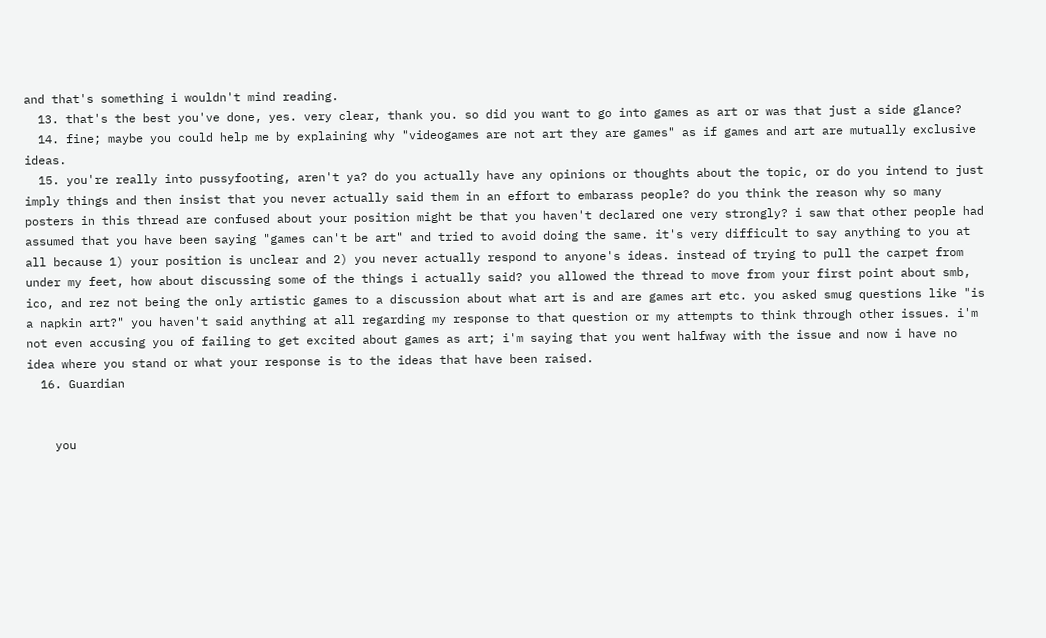and that's something i wouldn't mind reading.
  13. that's the best you've done, yes. very clear, thank you. so did you want to go into games as art or was that just a side glance?
  14. fine; maybe you could help me by explaining why "videogames are not art they are games" as if games and art are mutually exclusive ideas.
  15. you're really into pussyfooting, aren't ya? do you actually have any opinions or thoughts about the topic, or do you intend to just imply things and then insist that you never actually said them in an effort to embarass people? do you think the reason why so many posters in this thread are confused about your position might be that you haven't declared one very strongly? i saw that other people had assumed that you have been saying "games can't be art" and tried to avoid doing the same. it's very difficult to say anything to you at all because 1) your position is unclear and 2) you never actually respond to anyone's ideas. instead of trying to pull the carpet from under my feet, how about discussing some of the things i actually said? you allowed the thread to move from your first point about smb, ico, and rez not being the only artistic games to a discussion about what art is and are games art etc. you asked smug questions like "is a napkin art?" you haven't said anything at all regarding my response to that question or my attempts to think through other issues. i'm not even accusing you of failing to get excited about games as art; i'm saying that you went halfway with the issue and now i have no idea where you stand or what your response is to the ideas that have been raised.
  16. Guardian


    you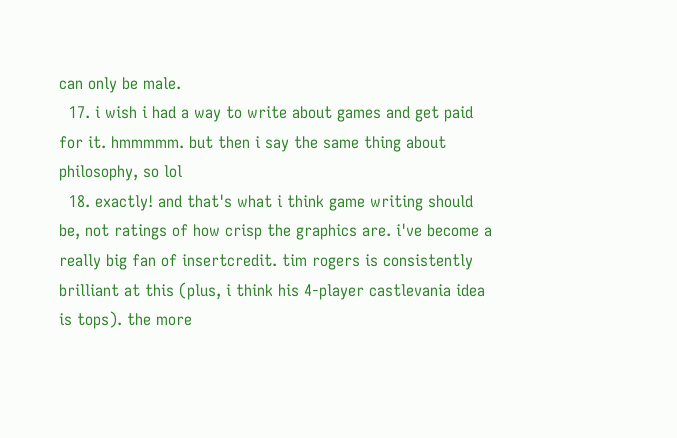can only be male.
  17. i wish i had a way to write about games and get paid for it. hmmmmm. but then i say the same thing about philosophy, so lol
  18. exactly! and that's what i think game writing should be, not ratings of how crisp the graphics are. i've become a really big fan of insertcredit. tim rogers is consistently brilliant at this (plus, i think his 4-player castlevania idea is tops). the more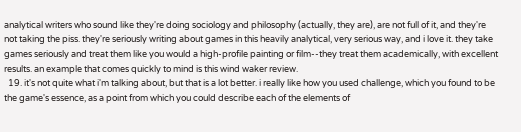analytical writers who sound like they're doing sociology and philosophy (actually, they are), are not full of it, and they're not taking the piss. they're seriously writing about games in this heavily analytical, very serious way, and i love it. they take games seriously and treat them like you would a high-profile painting or film--they treat them academically, with excellent results. an example that comes quickly to mind is this wind waker review.
  19. it's not quite what i'm talking about, but that is a lot better. i really like how you used challenge, which you found to be the game's essence, as a point from which you could describe each of the elements of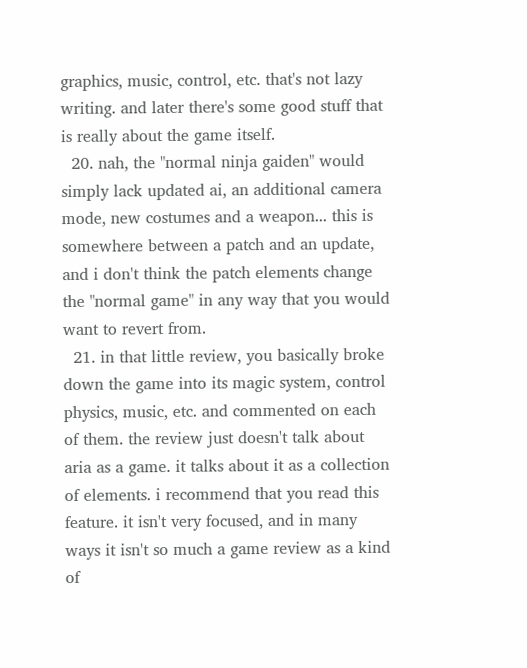graphics, music, control, etc. that's not lazy writing. and later there's some good stuff that is really about the game itself.
  20. nah, the "normal ninja gaiden" would simply lack updated ai, an additional camera mode, new costumes and a weapon... this is somewhere between a patch and an update, and i don't think the patch elements change the "normal game" in any way that you would want to revert from.
  21. in that little review, you basically broke down the game into its magic system, control physics, music, etc. and commented on each of them. the review just doesn't talk about aria as a game. it talks about it as a collection of elements. i recommend that you read this feature. it isn't very focused, and in many ways it isn't so much a game review as a kind of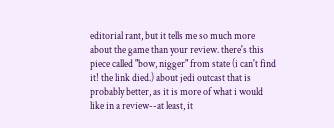editorial rant, but it tells me so much more about the game than your review. there's this piece called "bow, nigger" from state (i can't find it! the link died.) about jedi outcast that is probably better, as it is more of what i would like in a review--at least, it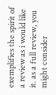exemplifies the spirit of a review as i would like it. as a full review, you might consider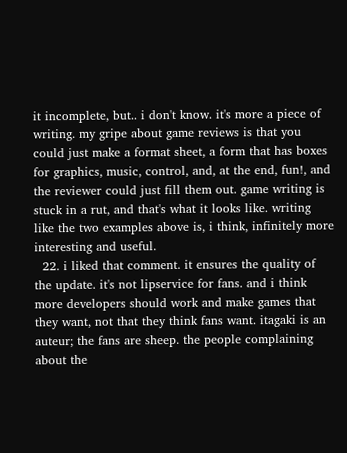it incomplete, but.. i don't know. it's more a piece of writing. my gripe about game reviews is that you could just make a format sheet, a form that has boxes for graphics, music, control, and, at the end, fun!, and the reviewer could just fill them out. game writing is stuck in a rut, and that's what it looks like. writing like the two examples above is, i think, infinitely more interesting and useful.
  22. i liked that comment. it ensures the quality of the update. it's not lipservice for fans. and i think more developers should work and make games that they want, not that they think fans want. itagaki is an auteur; the fans are sheep. the people complaining about the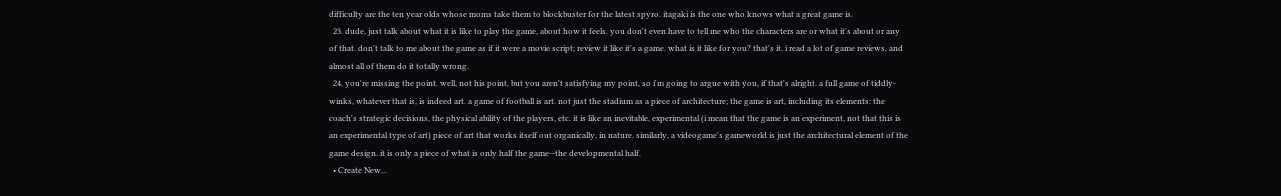difficulty are the ten year olds whose moms take them to blockbuster for the latest spyro. itagaki is the one who knows what a great game is.
  23. dude, just talk about what it is like to play the game, about how it feels. you don't even have to tell me who the characters are or what it's about or any of that. don't talk to me about the game as if it were a movie script; review it like it's a game. what is it like for you? that's it. i read a lot of game reviews, and almost all of them do it totally wrong.
  24. you're missing the point. well, not his point, but you aren't satisfying my point, so i'm going to argue with you, if that's alright. a full game of tiddly-winks, whatever that is, is indeed art. a game of football is art. not just the stadium as a piece of architecture; the game is art, including its elements: the coach's strategic decisions, the physical ability of the players, etc. it is like an inevitable, experimental (i mean that the game is an experiment, not that this is an experimental type of art) piece of art that works itself out organically, in nature. similarly, a videogame's gameworld is just the architectural element of the game design. it is only a piece of what is only half the game--the developmental half.
  • Create New...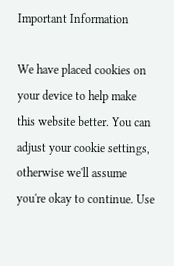Important Information

We have placed cookies on your device to help make this website better. You can adjust your cookie settings, otherwise we'll assume you're okay to continue. Use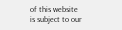of this website is subject to our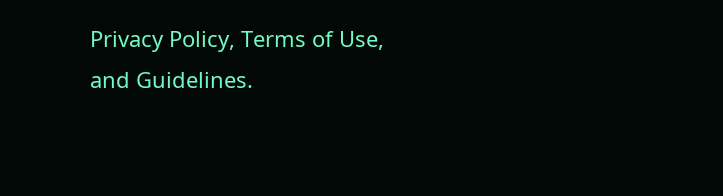Privacy Policy, Terms of Use, and Guidelines.